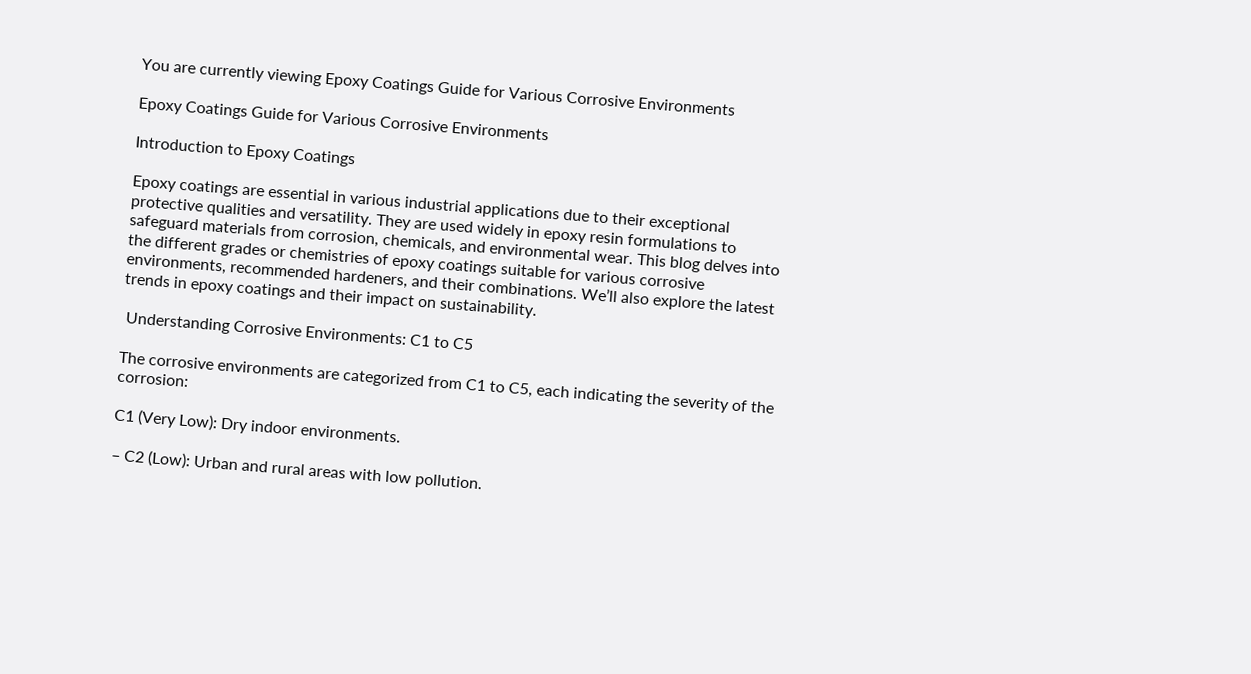You are currently viewing Epoxy Coatings Guide for Various Corrosive Environments

Epoxy Coatings Guide for Various Corrosive Environments

Introduction to Epoxy Coatings

Epoxy coatings are essential in various industrial applications due to their exceptional protective qualities and versatility. They are used widely in epoxy resin formulations to safeguard materials from corrosion, chemicals, and environmental wear. This blog delves into the different grades or chemistries of epoxy coatings suitable for various corrosive environments, recommended hardeners, and their combinations. We’ll also explore the latest trends in epoxy coatings and their impact on sustainability.

 Understanding Corrosive Environments: C1 to C5

The corrosive environments are categorized from C1 to C5, each indicating the severity of the corrosion:

C1 (Very Low): Dry indoor environments.

– C2 (Low): Urban and rural areas with low pollution.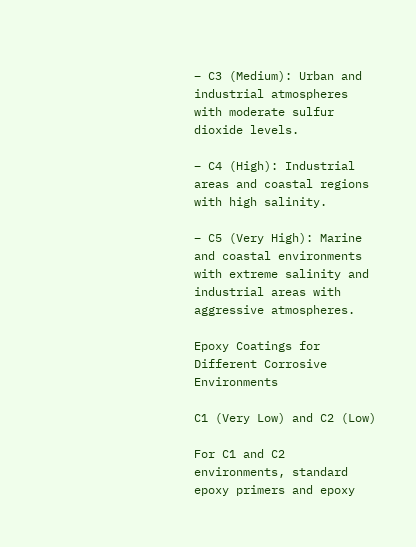– C3 (Medium): Urban and industrial atmospheres with moderate sulfur dioxide levels.

– C4 (High): Industrial areas and coastal regions with high salinity.

– C5 (Very High): Marine and coastal environments with extreme salinity and industrial areas with aggressive atmospheres.

Epoxy Coatings for Different Corrosive Environments

C1 (Very Low) and C2 (Low)

For C1 and C2 environments, standard epoxy primers and epoxy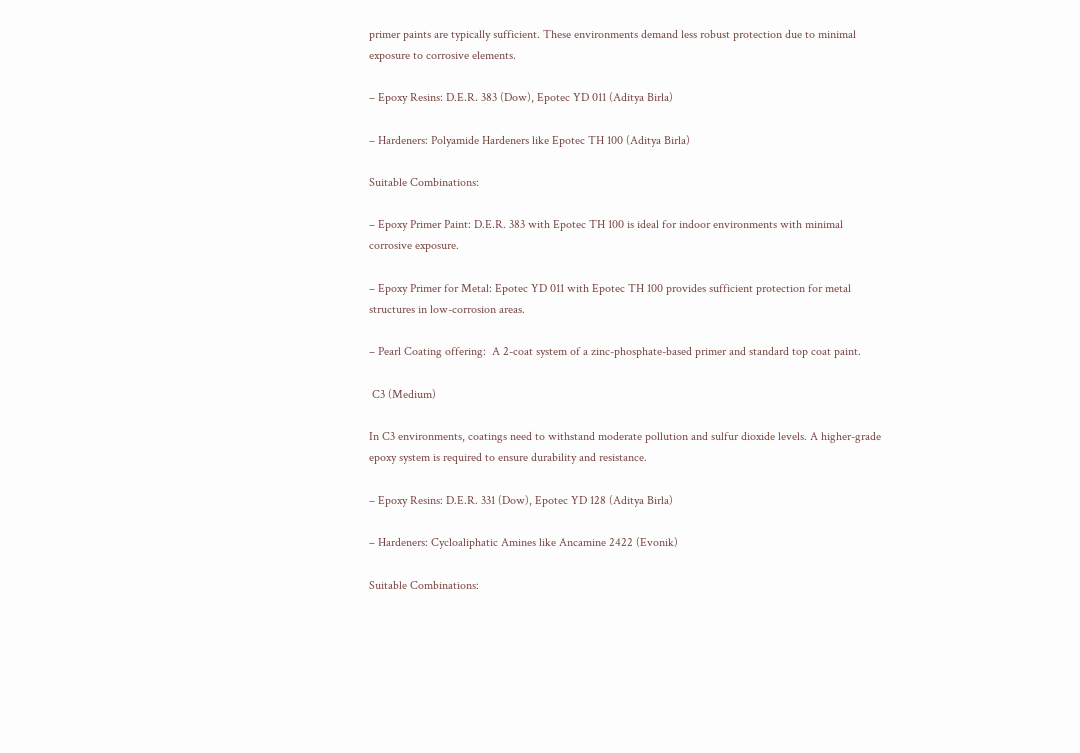primer paints are typically sufficient. These environments demand less robust protection due to minimal exposure to corrosive elements.

– Epoxy Resins: D.E.R. 383 (Dow), Epotec YD 011 (Aditya Birla)

– Hardeners: Polyamide Hardeners like Epotec TH 100 (Aditya Birla)

Suitable Combinations:

– Epoxy Primer Paint: D.E.R. 383 with Epotec TH 100 is ideal for indoor environments with minimal corrosive exposure.

– Epoxy Primer for Metal: Epotec YD 011 with Epotec TH 100 provides sufficient protection for metal structures in low-corrosion areas.

– Pearl Coating offering:  A 2-coat system of a zinc-phosphate-based primer and standard top coat paint.

 C3 (Medium)

In C3 environments, coatings need to withstand moderate pollution and sulfur dioxide levels. A higher-grade epoxy system is required to ensure durability and resistance.

– Epoxy Resins: D.E.R. 331 (Dow), Epotec YD 128 (Aditya Birla)

– Hardeners: Cycloaliphatic Amines like Ancamine 2422 (Evonik)

Suitable Combinations: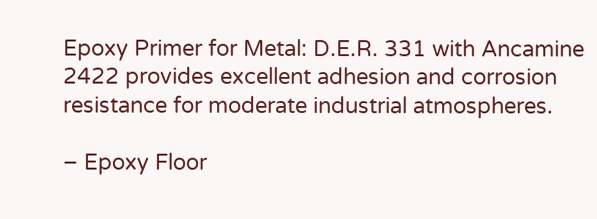Epoxy Primer for Metal: D.E.R. 331 with Ancamine 2422 provides excellent adhesion and corrosion resistance for moderate industrial atmospheres.

– Epoxy Floor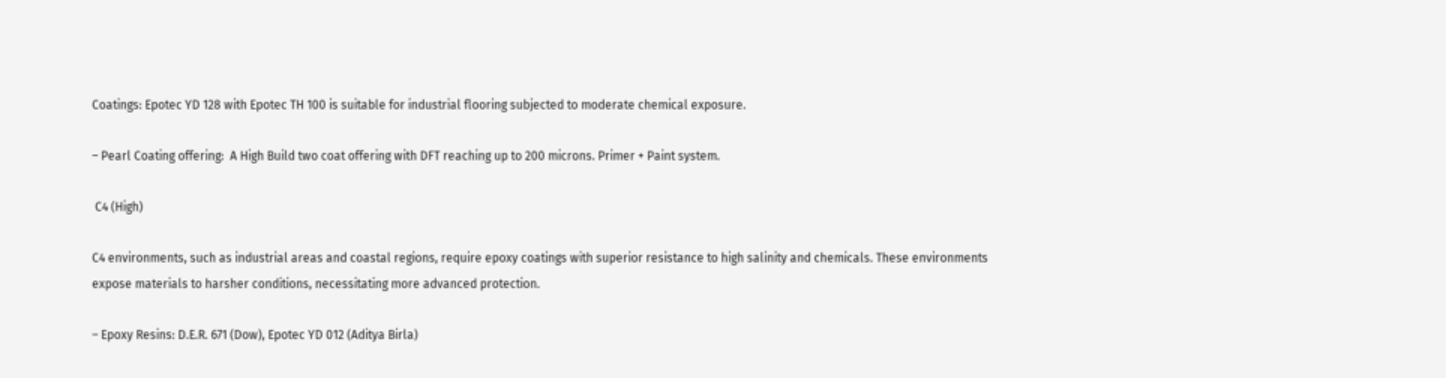Coatings: Epotec YD 128 with Epotec TH 100 is suitable for industrial flooring subjected to moderate chemical exposure.

– Pearl Coating offering:  A High Build two coat offering with DFT reaching up to 200 microns. Primer + Paint system.

 C4 (High)

C4 environments, such as industrial areas and coastal regions, require epoxy coatings with superior resistance to high salinity and chemicals. These environments expose materials to harsher conditions, necessitating more advanced protection.

– Epoxy Resins: D.E.R. 671 (Dow), Epotec YD 012 (Aditya Birla)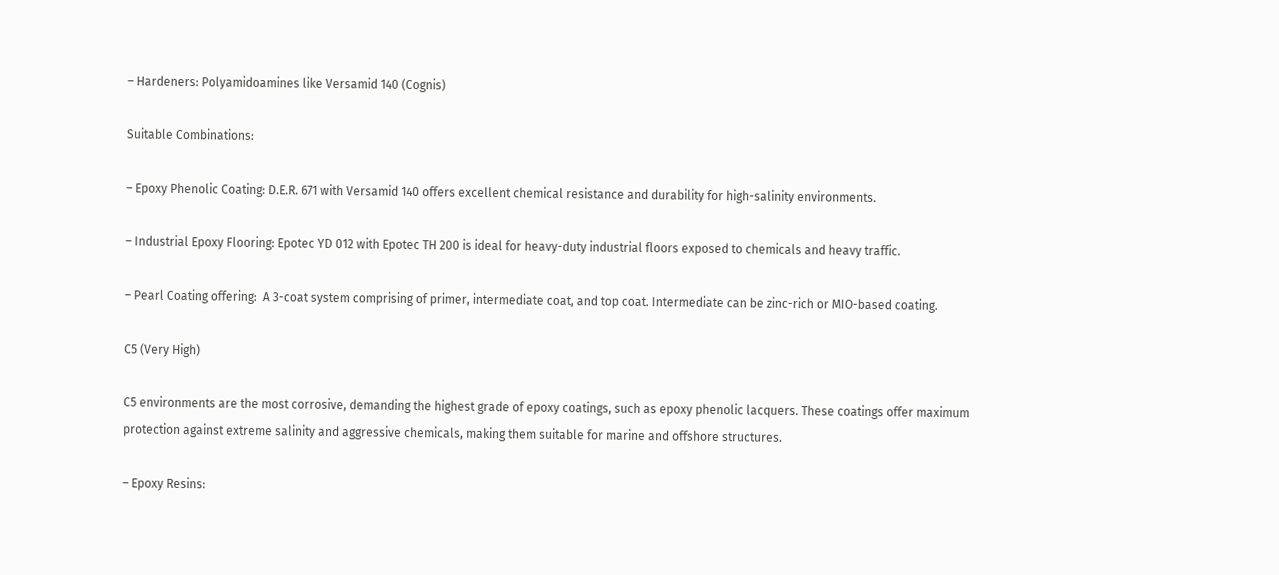– Hardeners: Polyamidoamines like Versamid 140 (Cognis)

Suitable Combinations:

– Epoxy Phenolic Coating: D.E.R. 671 with Versamid 140 offers excellent chemical resistance and durability for high-salinity environments.

– Industrial Epoxy Flooring: Epotec YD 012 with Epotec TH 200 is ideal for heavy-duty industrial floors exposed to chemicals and heavy traffic.

– Pearl Coating offering:  A 3-coat system comprising of primer, intermediate coat, and top coat. Intermediate can be zinc-rich or MIO-based coating.

C5 (Very High)

C5 environments are the most corrosive, demanding the highest grade of epoxy coatings, such as epoxy phenolic lacquers. These coatings offer maximum protection against extreme salinity and aggressive chemicals, making them suitable for marine and offshore structures.

– Epoxy Resins: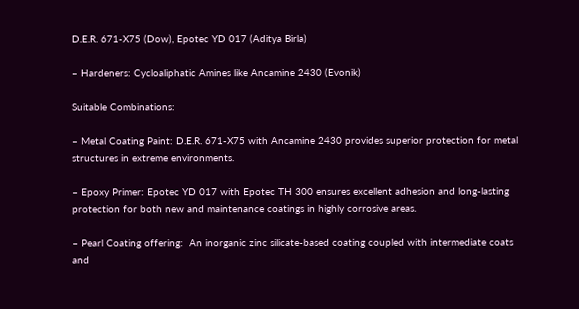D.E.R. 671-X75 (Dow), Epotec YD 017 (Aditya Birla)

– Hardeners: Cycloaliphatic Amines like Ancamine 2430 (Evonik)

Suitable Combinations:

– Metal Coating Paint: D.E.R. 671-X75 with Ancamine 2430 provides superior protection for metal structures in extreme environments.

– Epoxy Primer: Epotec YD 017 with Epotec TH 300 ensures excellent adhesion and long-lasting protection for both new and maintenance coatings in highly corrosive areas.

– Pearl Coating offering:  An inorganic zinc silicate-based coating coupled with intermediate coats and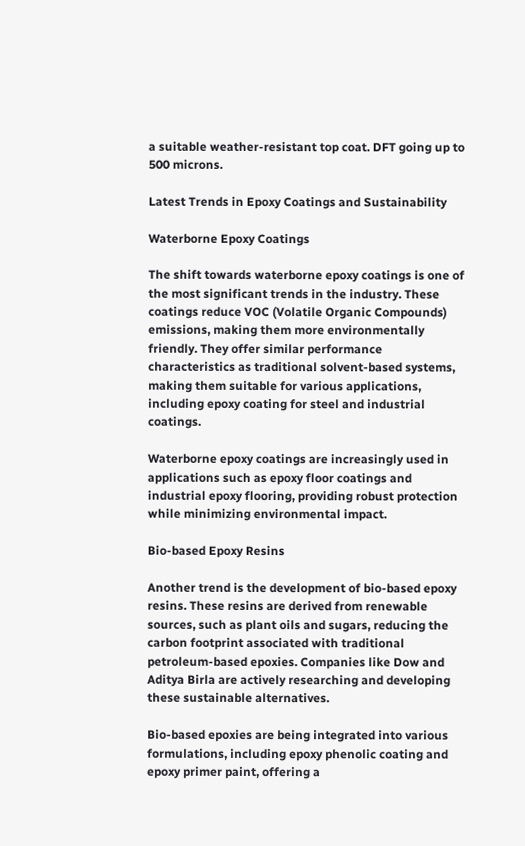a suitable weather-resistant top coat. DFT going up to 500 microns.

Latest Trends in Epoxy Coatings and Sustainability

Waterborne Epoxy Coatings

The shift towards waterborne epoxy coatings is one of the most significant trends in the industry. These coatings reduce VOC (Volatile Organic Compounds) emissions, making them more environmentally friendly. They offer similar performance characteristics as traditional solvent-based systems, making them suitable for various applications, including epoxy coating for steel and industrial coatings.

Waterborne epoxy coatings are increasingly used in applications such as epoxy floor coatings and industrial epoxy flooring, providing robust protection while minimizing environmental impact.

Bio-based Epoxy Resins

Another trend is the development of bio-based epoxy resins. These resins are derived from renewable sources, such as plant oils and sugars, reducing the carbon footprint associated with traditional petroleum-based epoxies. Companies like Dow and Aditya Birla are actively researching and developing these sustainable alternatives.

Bio-based epoxies are being integrated into various formulations, including epoxy phenolic coating and epoxy primer paint, offering a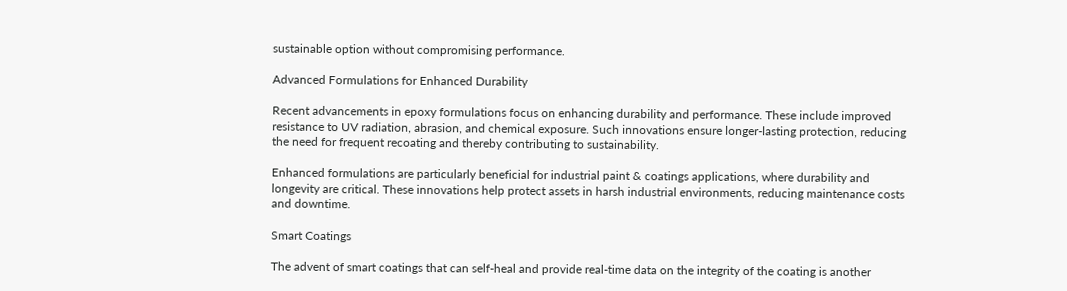sustainable option without compromising performance.

Advanced Formulations for Enhanced Durability

Recent advancements in epoxy formulations focus on enhancing durability and performance. These include improved resistance to UV radiation, abrasion, and chemical exposure. Such innovations ensure longer-lasting protection, reducing the need for frequent recoating and thereby contributing to sustainability.

Enhanced formulations are particularly beneficial for industrial paint & coatings applications, where durability and longevity are critical. These innovations help protect assets in harsh industrial environments, reducing maintenance costs and downtime.

Smart Coatings

The advent of smart coatings that can self-heal and provide real-time data on the integrity of the coating is another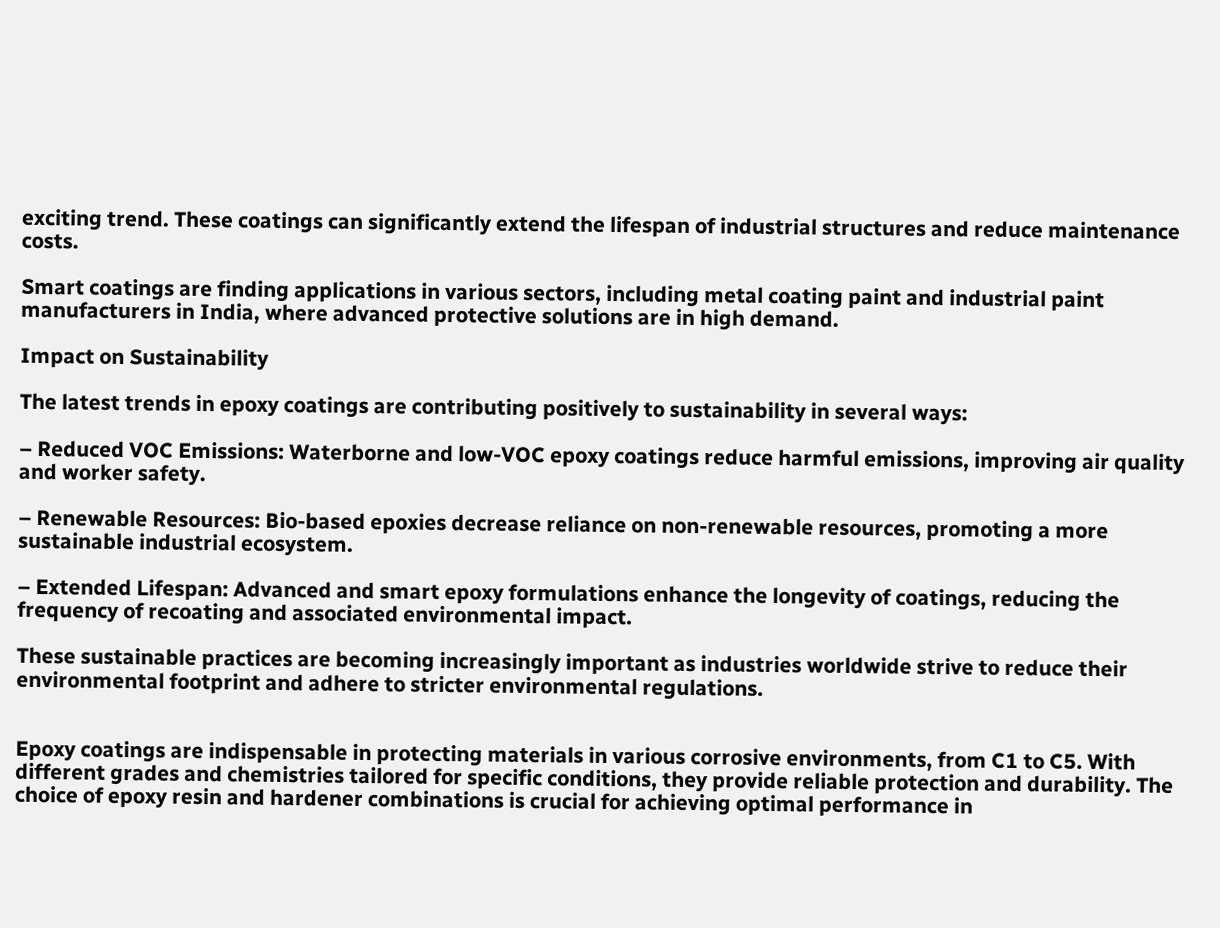exciting trend. These coatings can significantly extend the lifespan of industrial structures and reduce maintenance costs.

Smart coatings are finding applications in various sectors, including metal coating paint and industrial paint manufacturers in India, where advanced protective solutions are in high demand.

Impact on Sustainability

The latest trends in epoxy coatings are contributing positively to sustainability in several ways:

– Reduced VOC Emissions: Waterborne and low-VOC epoxy coatings reduce harmful emissions, improving air quality and worker safety.

– Renewable Resources: Bio-based epoxies decrease reliance on non-renewable resources, promoting a more sustainable industrial ecosystem.

– Extended Lifespan: Advanced and smart epoxy formulations enhance the longevity of coatings, reducing the frequency of recoating and associated environmental impact.

These sustainable practices are becoming increasingly important as industries worldwide strive to reduce their environmental footprint and adhere to stricter environmental regulations.


Epoxy coatings are indispensable in protecting materials in various corrosive environments, from C1 to C5. With different grades and chemistries tailored for specific conditions, they provide reliable protection and durability. The choice of epoxy resin and hardener combinations is crucial for achieving optimal performance in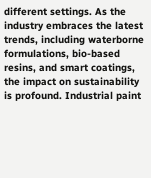different settings. As the industry embraces the latest trends, including waterborne formulations, bio-based resins, and smart coatings, the impact on sustainability is profound. Industrial paint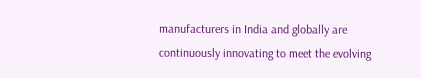manufacturers in India and globally are continuously innovating to meet the evolving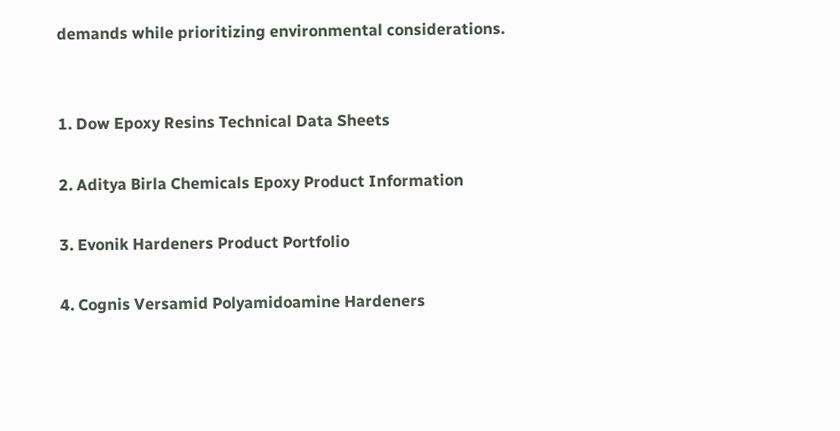demands while prioritizing environmental considerations.


1. Dow Epoxy Resins Technical Data Sheets

2. Aditya Birla Chemicals Epoxy Product Information

3. Evonik Hardeners Product Portfolio

4. Cognis Versamid Polyamidoamine Hardeners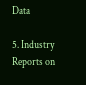Data

5. Industry Reports on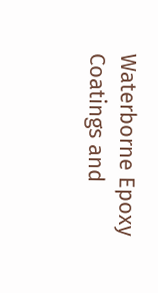Waterborne Epoxy Coatings and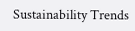Sustainability Trends